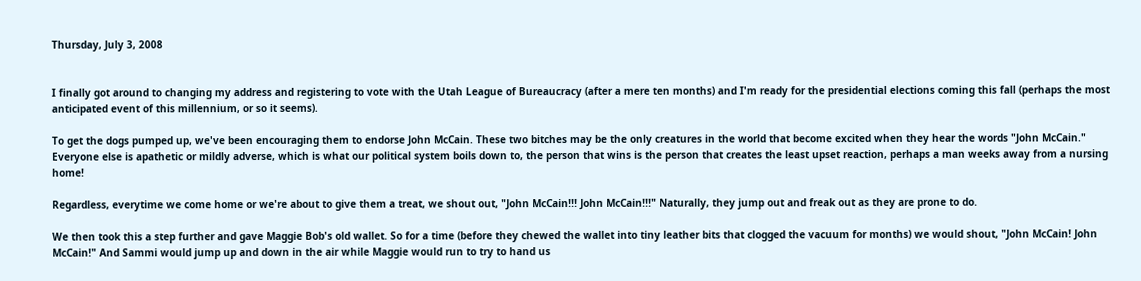Thursday, July 3, 2008


I finally got around to changing my address and registering to vote with the Utah League of Bureaucracy (after a mere ten months) and I'm ready for the presidential elections coming this fall (perhaps the most anticipated event of this millennium, or so it seems).

To get the dogs pumped up, we've been encouraging them to endorse John McCain. These two bitches may be the only creatures in the world that become excited when they hear the words "John McCain." Everyone else is apathetic or mildly adverse, which is what our political system boils down to, the person that wins is the person that creates the least upset reaction, perhaps a man weeks away from a nursing home!

Regardless, everytime we come home or we're about to give them a treat, we shout out, "John McCain!!! John McCain!!!" Naturally, they jump out and freak out as they are prone to do.

We then took this a step further and gave Maggie Bob's old wallet. So for a time (before they chewed the wallet into tiny leather bits that clogged the vacuum for months) we would shout, "John McCain! John McCain!" And Sammi would jump up and down in the air while Maggie would run to try to hand us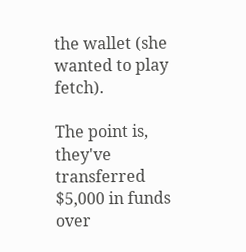the wallet (she wanted to play fetch).

The point is, they've transferred $5,000 in funds over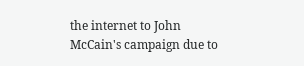the internet to John McCain's campaign due to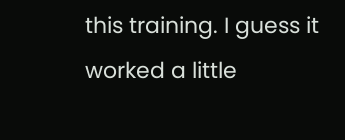this training. I guess it worked a little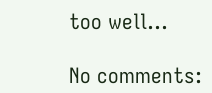too well...

No comments: